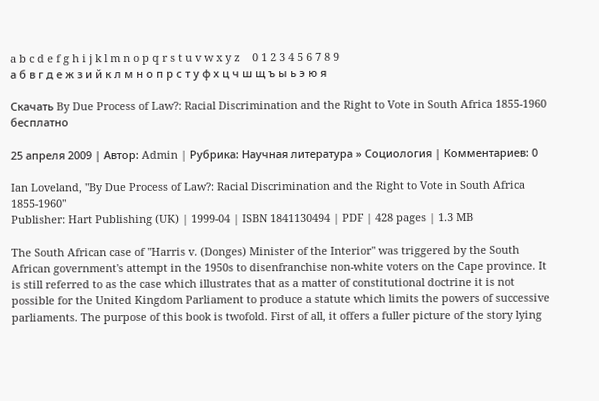a b c d e f g h i j k l m n o p q r s t u v w x y z    0 1 2 3 4 5 6 7 8 9
а б в г д е ж з и й к л м н о п р с т у ф х ц ч ш щ ъ ы ь э ю я

Скачать By Due Process of Law?: Racial Discrimination and the Right to Vote in South Africa 1855-1960 бесплатно

25 апреля 2009 | Автор: Admin | Рубрика: Научная литература » Социология | Комментариев: 0

Ian Loveland, "By Due Process of Law?: Racial Discrimination and the Right to Vote in South Africa 1855-1960"
Publisher: Hart Publishing (UK) | 1999-04 | ISBN 1841130494 | PDF | 428 pages | 1.3 MB

The South African case of "Harris v. (Donges) Minister of the Interior" was triggered by the South African government's attempt in the 1950s to disenfranchise non-white voters on the Cape province. It is still referred to as the case which illustrates that as a matter of constitutional doctrine it is not possible for the United Kingdom Parliament to produce a statute which limits the powers of successive parliaments. The purpose of this book is twofold. First of all, it offers a fuller picture of the story lying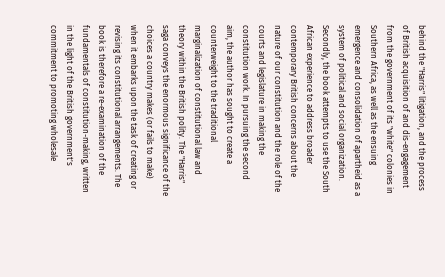behind the "Harris" litigation, and the process of British acquisition of and dis-engagement from the government of its "white" colonies in Southern Africa, as well as the ensuing emergence and consolidation of apartheid as a system of political and social organization. Secondly, the book attempts to use the South African experience to address broader contemporary British concerns about the nature of our constitution and the role of the courts and legislature in making the constitution work. In pursuing the second aim, the author has sought to create a counterweight to the traditional marginalization of constitutional law and theory within the British polity. The "Harris" saga conveys the enormous significance of the choices a country makes (or fails to make) when it embarks upon the task of creating or revising its constitutional arrangements. The book is therefore a re-examination of the fundamentals of constitution-making, written in the light of the British government's commitment to promoting wholesale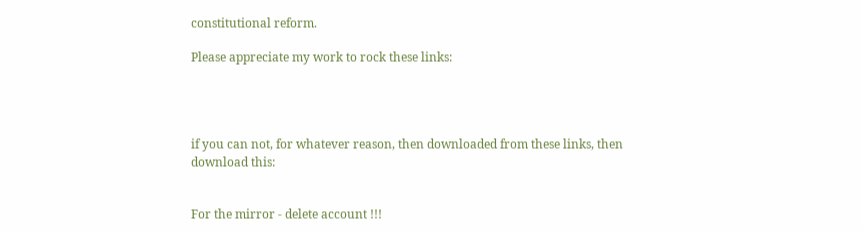constitutional reform.

Please appreciate my work to rock these links:




if you can not, for whatever reason, then downloaded from these links, then download this:


For the mirror - delete account !!!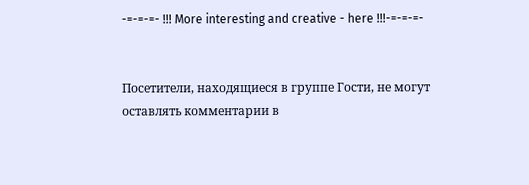-=-=-=- !!! More interesting and creative - here !!!-=-=-=-


Посетители, находящиеся в группе Гости, не могут оставлять комментарии в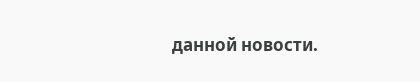данной новости.